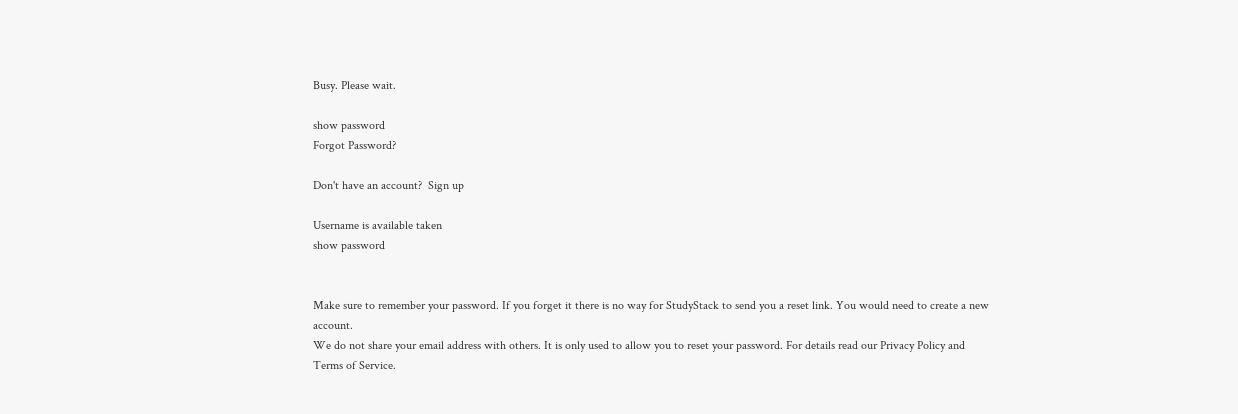Busy. Please wait.

show password
Forgot Password?

Don't have an account?  Sign up

Username is available taken
show password


Make sure to remember your password. If you forget it there is no way for StudyStack to send you a reset link. You would need to create a new account.
We do not share your email address with others. It is only used to allow you to reset your password. For details read our Privacy Policy and Terms of Service.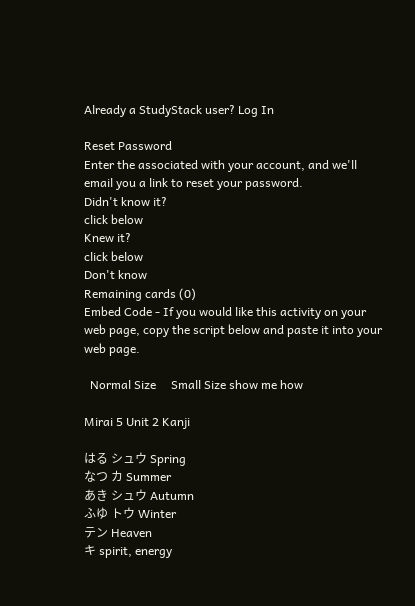Already a StudyStack user? Log In

Reset Password
Enter the associated with your account, and we'll email you a link to reset your password.
Didn't know it?
click below
Knew it?
click below
Don't know
Remaining cards (0)
Embed Code - If you would like this activity on your web page, copy the script below and paste it into your web page.

  Normal Size     Small Size show me how

Mirai 5 Unit 2 Kanji

はる シュウ Spring
なつ カ Summer
あき シュウ Autumn
ふゆ トウ Winter
テン Heaven
キ spirit, energy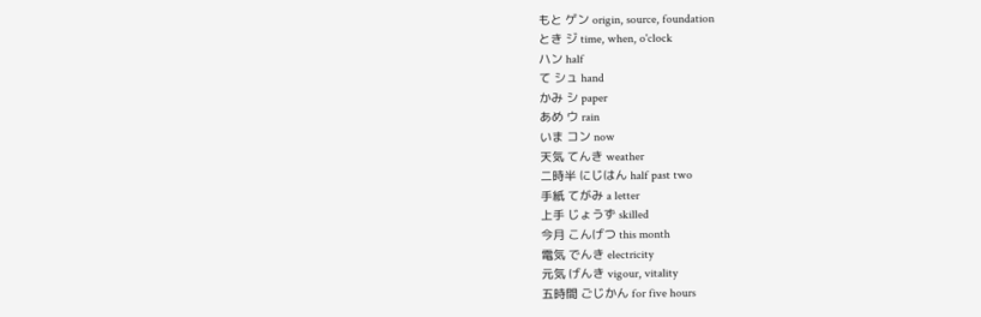もと ゲン origin, source, foundation
とき ジ time, when, o'clock
ハン half
て シュ hand
かみ シ paper
あめ ウ rain
いま コン now
天気 てんき weather
二時半 にじはん half past two
手紙 てがみ a letter
上手 じょうず skilled
今月 こんげつ this month
電気 でんき electricity
元気 げんき vigour, vitality
五時間 ごじかん for five hours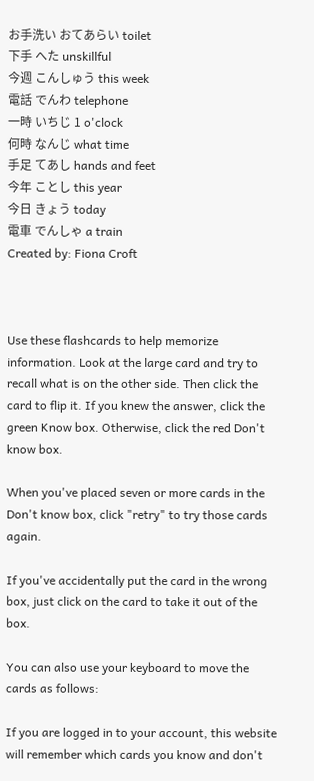お手洗い おてあらい toilet
下手 へた unskillful
今週 こんしゅう this week
電話 でんわ telephone
一時 いちじ 1 o'clock
何時 なんじ what time
手足 てあし hands and feet
今年 ことし this year
今日 きょう today
電車 でんしゃ a train
Created by: Fiona Croft



Use these flashcards to help memorize information. Look at the large card and try to recall what is on the other side. Then click the card to flip it. If you knew the answer, click the green Know box. Otherwise, click the red Don't know box.

When you've placed seven or more cards in the Don't know box, click "retry" to try those cards again.

If you've accidentally put the card in the wrong box, just click on the card to take it out of the box.

You can also use your keyboard to move the cards as follows:

If you are logged in to your account, this website will remember which cards you know and don't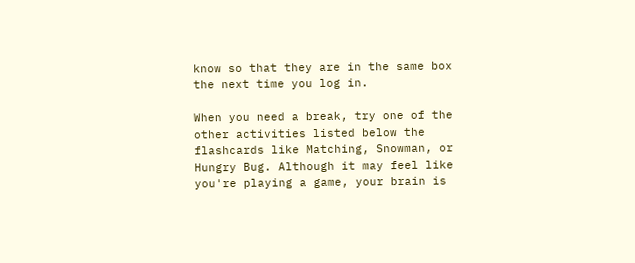know so that they are in the same box the next time you log in.

When you need a break, try one of the other activities listed below the flashcards like Matching, Snowman, or Hungry Bug. Although it may feel like you're playing a game, your brain is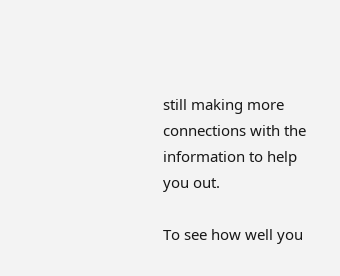still making more connections with the information to help you out.

To see how well you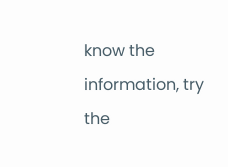know the information, try the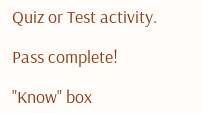Quiz or Test activity.

Pass complete!

"Know" box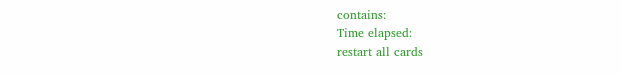contains:
Time elapsed:
restart all cards